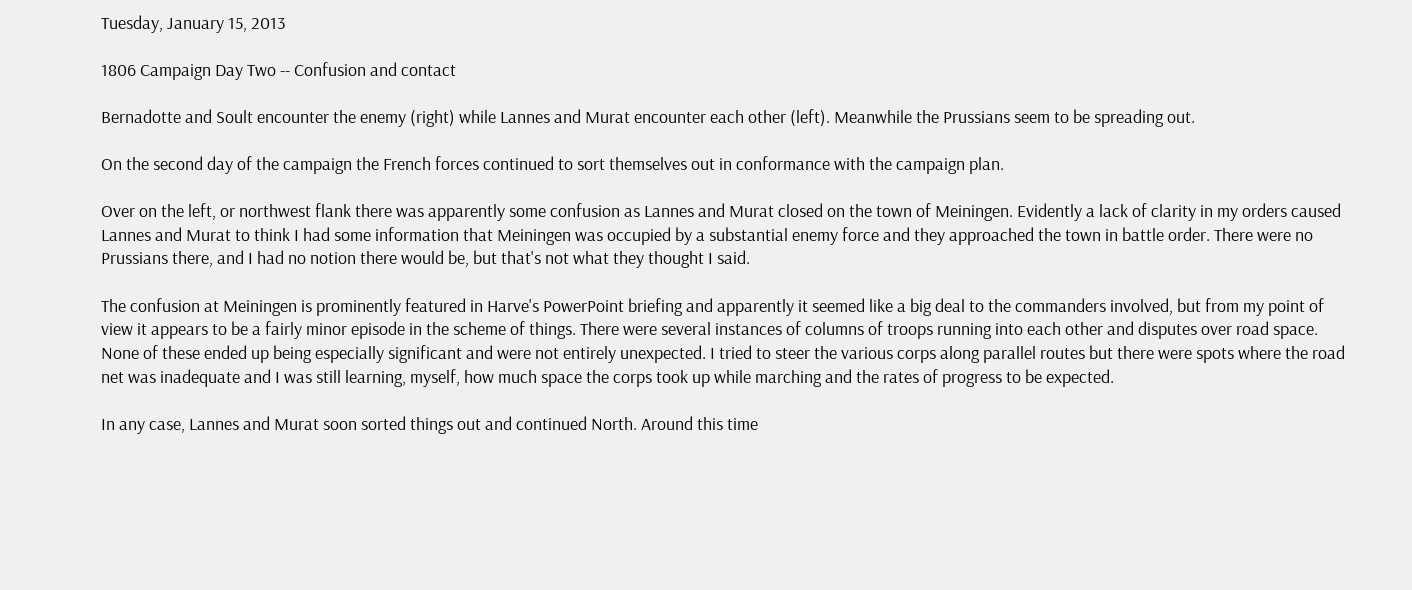Tuesday, January 15, 2013

1806 Campaign Day Two -- Confusion and contact

Bernadotte and Soult encounter the enemy (right) while Lannes and Murat encounter each other (left). Meanwhile the Prussians seem to be spreading out.

On the second day of the campaign the French forces continued to sort themselves out in conformance with the campaign plan.

Over on the left, or northwest flank there was apparently some confusion as Lannes and Murat closed on the town of Meiningen. Evidently a lack of clarity in my orders caused Lannes and Murat to think I had some information that Meiningen was occupied by a substantial enemy force and they approached the town in battle order. There were no Prussians there, and I had no notion there would be, but that's not what they thought I said.

The confusion at Meiningen is prominently featured in Harve's PowerPoint briefing and apparently it seemed like a big deal to the commanders involved, but from my point of view it appears to be a fairly minor episode in the scheme of things. There were several instances of columns of troops running into each other and disputes over road space. None of these ended up being especially significant and were not entirely unexpected. I tried to steer the various corps along parallel routes but there were spots where the road net was inadequate and I was still learning, myself, how much space the corps took up while marching and the rates of progress to be expected.

In any case, Lannes and Murat soon sorted things out and continued North. Around this time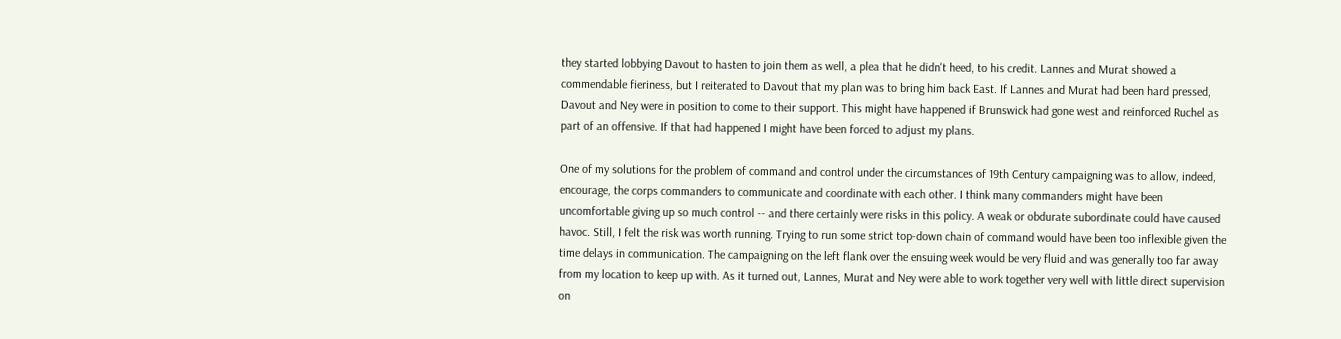they started lobbying Davout to hasten to join them as well, a plea that he didn't heed, to his credit. Lannes and Murat showed a commendable fieriness, but I reiterated to Davout that my plan was to bring him back East. If Lannes and Murat had been hard pressed, Davout and Ney were in position to come to their support. This might have happened if Brunswick had gone west and reinforced Ruchel as part of an offensive. If that had happened I might have been forced to adjust my plans.

One of my solutions for the problem of command and control under the circumstances of 19th Century campaigning was to allow, indeed, encourage, the corps commanders to communicate and coordinate with each other. I think many commanders might have been uncomfortable giving up so much control -- and there certainly were risks in this policy. A weak or obdurate subordinate could have caused havoc. Still, I felt the risk was worth running. Trying to run some strict top-down chain of command would have been too inflexible given the time delays in communication. The campaigning on the left flank over the ensuing week would be very fluid and was generally too far away from my location to keep up with. As it turned out, Lannes, Murat and Ney were able to work together very well with little direct supervision on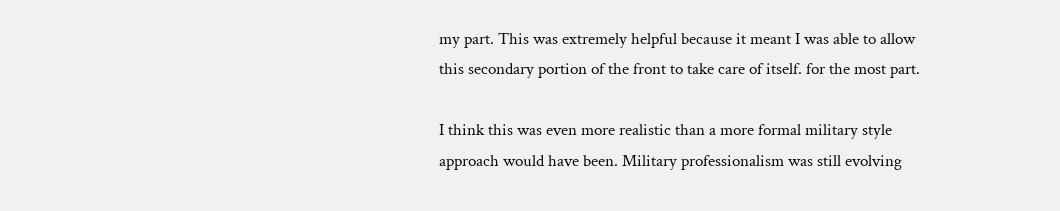my part. This was extremely helpful because it meant I was able to allow this secondary portion of the front to take care of itself. for the most part.

I think this was even more realistic than a more formal military style approach would have been. Military professionalism was still evolving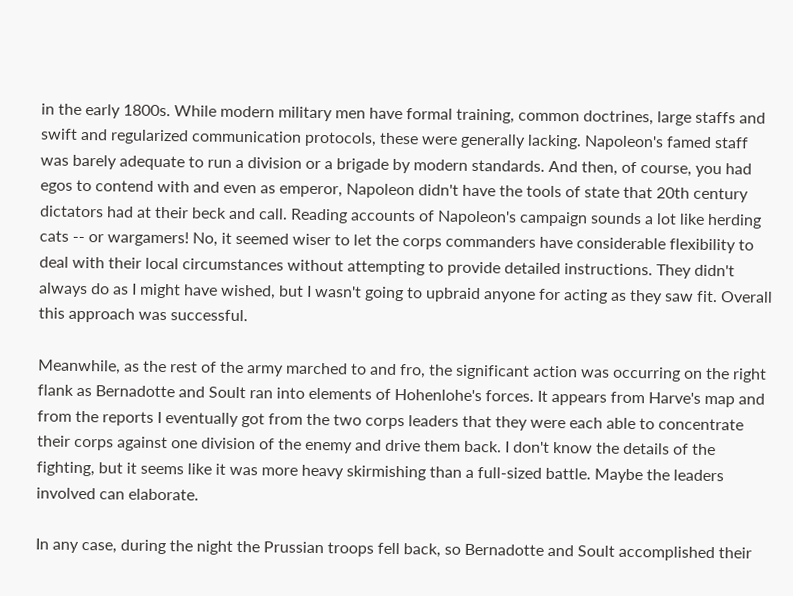in the early 1800s. While modern military men have formal training, common doctrines, large staffs and swift and regularized communication protocols, these were generally lacking. Napoleon's famed staff was barely adequate to run a division or a brigade by modern standards. And then, of course, you had egos to contend with and even as emperor, Napoleon didn't have the tools of state that 20th century dictators had at their beck and call. Reading accounts of Napoleon's campaign sounds a lot like herding cats -- or wargamers! No, it seemed wiser to let the corps commanders have considerable flexibility to deal with their local circumstances without attempting to provide detailed instructions. They didn't always do as I might have wished, but I wasn't going to upbraid anyone for acting as they saw fit. Overall this approach was successful.

Meanwhile, as the rest of the army marched to and fro, the significant action was occurring on the right flank as Bernadotte and Soult ran into elements of Hohenlohe's forces. It appears from Harve's map and from the reports I eventually got from the two corps leaders that they were each able to concentrate their corps against one division of the enemy and drive them back. I don't know the details of the fighting, but it seems like it was more heavy skirmishing than a full-sized battle. Maybe the leaders involved can elaborate.

In any case, during the night the Prussian troops fell back, so Bernadotte and Soult accomplished their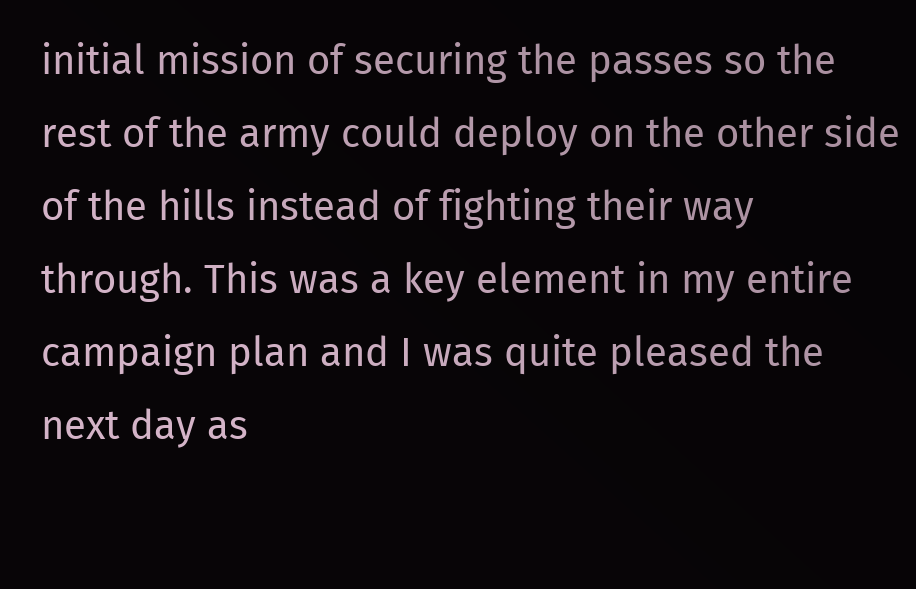initial mission of securing the passes so the rest of the army could deploy on the other side of the hills instead of fighting their way through. This was a key element in my entire campaign plan and I was quite pleased the next day as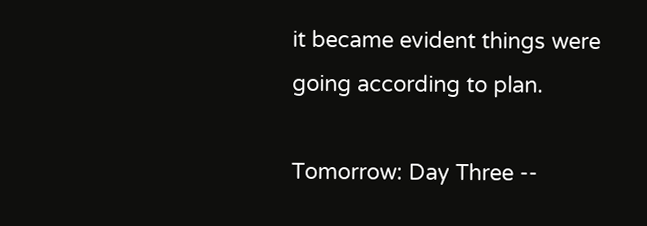it became evident things were going according to plan.

Tomorrow: Day Three --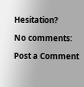Hesitation?

No comments:

Post a Comment